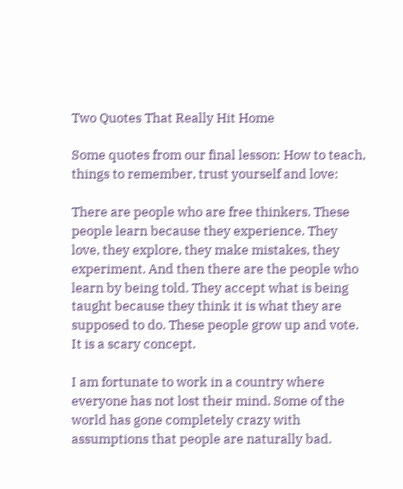Two Quotes That Really Hit Home

Some quotes from our final lesson: How to teach, things to remember, trust yourself and love:

There are people who are free thinkers. These people learn because they experience. They love, they explore, they make mistakes, they experiment. And then there are the people who learn by being told. They accept what is being taught because they think it is what they are supposed to do. These people grow up and vote. It is a scary concept.

I am fortunate to work in a country where everyone has not lost their mind. Some of the world has gone completely crazy with assumptions that people are naturally bad.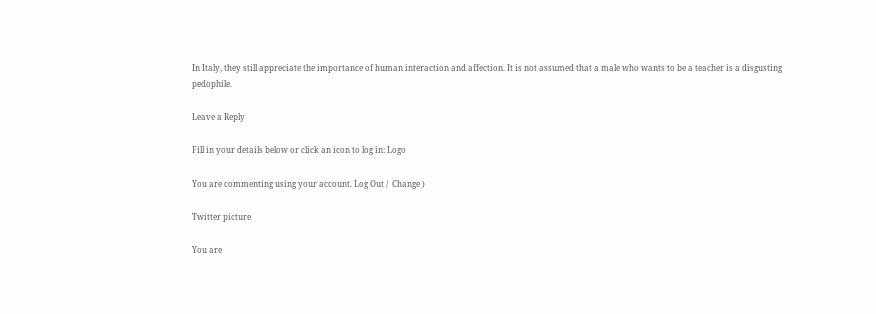In Italy, they still appreciate the importance of human interaction and affection. It is not assumed that a male who wants to be a teacher is a disgusting pedophile.

Leave a Reply

Fill in your details below or click an icon to log in: Logo

You are commenting using your account. Log Out /  Change )

Twitter picture

You are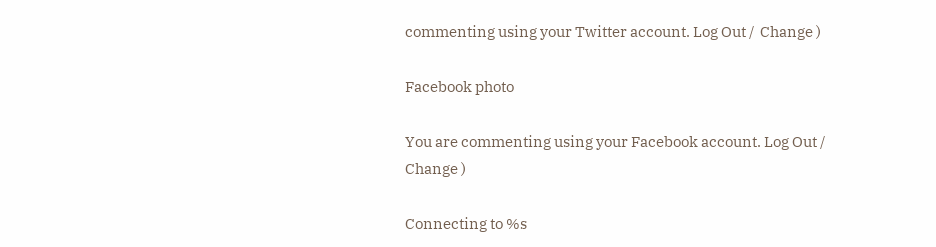commenting using your Twitter account. Log Out /  Change )

Facebook photo

You are commenting using your Facebook account. Log Out /  Change )

Connecting to %s